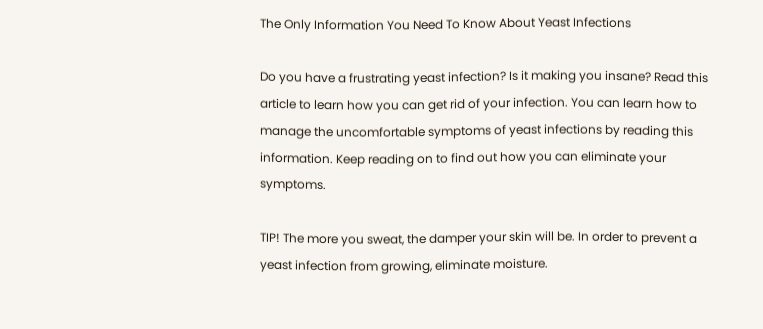The Only Information You Need To Know About Yeast Infections

Do you have a frustrating yeast infection? Is it making you insane? Read this article to learn how you can get rid of your infection. You can learn how to manage the uncomfortable symptoms of yeast infections by reading this information. Keep reading on to find out how you can eliminate your symptoms.

TIP! The more you sweat, the damper your skin will be. In order to prevent a yeast infection from growing, eliminate moisture.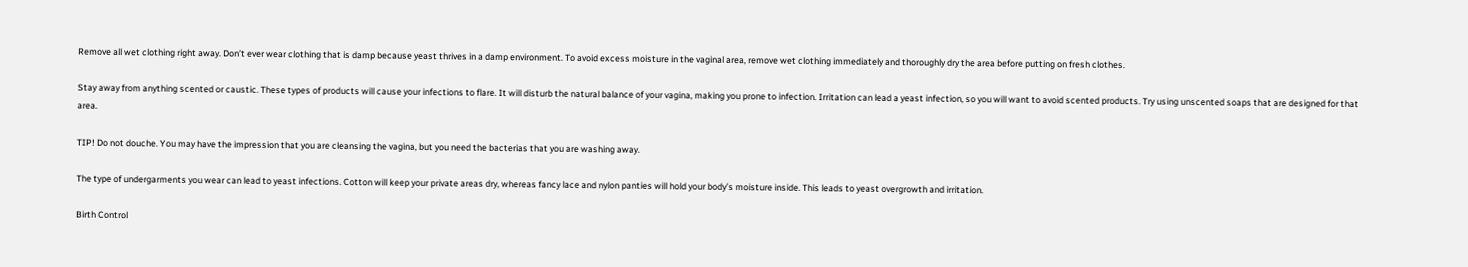Remove all wet clothing right away. Don’t ever wear clothing that is damp because yeast thrives in a damp environment. To avoid excess moisture in the vaginal area, remove wet clothing immediately and thoroughly dry the area before putting on fresh clothes.

Stay away from anything scented or caustic. These types of products will cause your infections to flare. It will disturb the natural balance of your vagina, making you prone to infection. Irritation can lead a yeast infection, so you will want to avoid scented products. Try using unscented soaps that are designed for that area.

TIP! Do not douche. You may have the impression that you are cleansing the vagina, but you need the bacterias that you are washing away.

The type of undergarments you wear can lead to yeast infections. Cotton will keep your private areas dry, whereas fancy lace and nylon panties will hold your body’s moisture inside. This leads to yeast overgrowth and irritation.

Birth Control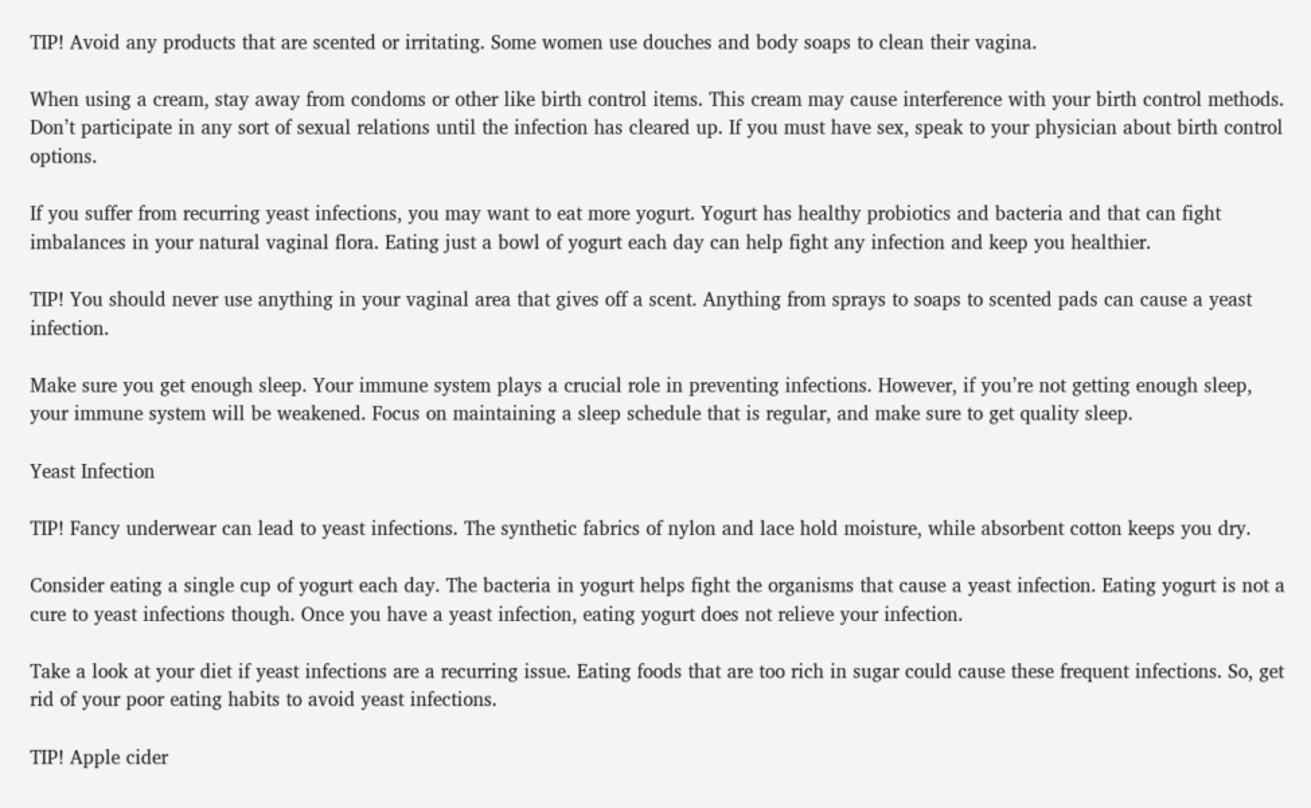TIP! Avoid any products that are scented or irritating. Some women use douches and body soaps to clean their vagina.

When using a cream, stay away from condoms or other like birth control items. This cream may cause interference with your birth control methods. Don’t participate in any sort of sexual relations until the infection has cleared up. If you must have sex, speak to your physician about birth control options.

If you suffer from recurring yeast infections, you may want to eat more yogurt. Yogurt has healthy probiotics and bacteria and that can fight imbalances in your natural vaginal flora. Eating just a bowl of yogurt each day can help fight any infection and keep you healthier.

TIP! You should never use anything in your vaginal area that gives off a scent. Anything from sprays to soaps to scented pads can cause a yeast infection.

Make sure you get enough sleep. Your immune system plays a crucial role in preventing infections. However, if you’re not getting enough sleep, your immune system will be weakened. Focus on maintaining a sleep schedule that is regular, and make sure to get quality sleep.

Yeast Infection

TIP! Fancy underwear can lead to yeast infections. The synthetic fabrics of nylon and lace hold moisture, while absorbent cotton keeps you dry.

Consider eating a single cup of yogurt each day. The bacteria in yogurt helps fight the organisms that cause a yeast infection. Eating yogurt is not a cure to yeast infections though. Once you have a yeast infection, eating yogurt does not relieve your infection.

Take a look at your diet if yeast infections are a recurring issue. Eating foods that are too rich in sugar could cause these frequent infections. So, get rid of your poor eating habits to avoid yeast infections.

TIP! Apple cider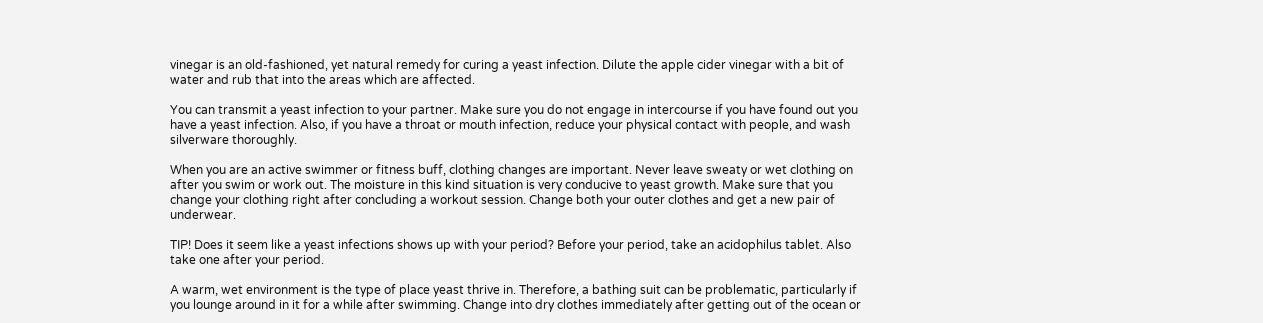vinegar is an old-fashioned, yet natural remedy for curing a yeast infection. Dilute the apple cider vinegar with a bit of water and rub that into the areas which are affected.

You can transmit a yeast infection to your partner. Make sure you do not engage in intercourse if you have found out you have a yeast infection. Also, if you have a throat or mouth infection, reduce your physical contact with people, and wash silverware thoroughly.

When you are an active swimmer or fitness buff, clothing changes are important. Never leave sweaty or wet clothing on after you swim or work out. The moisture in this kind situation is very conducive to yeast growth. Make sure that you change your clothing right after concluding a workout session. Change both your outer clothes and get a new pair of underwear.

TIP! Does it seem like a yeast infections shows up with your period? Before your period, take an acidophilus tablet. Also take one after your period.

A warm, wet environment is the type of place yeast thrive in. Therefore, a bathing suit can be problematic, particularly if you lounge around in it for a while after swimming. Change into dry clothes immediately after getting out of the ocean or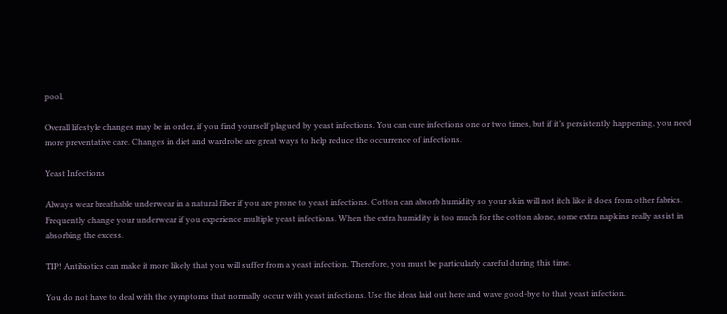pool.

Overall lifestyle changes may be in order, if you find yourself plagued by yeast infections. You can cure infections one or two times, but if it’s persistently happening, you need more preventative care. Changes in diet and wardrobe are great ways to help reduce the occurrence of infections.

Yeast Infections

Always wear breathable underwear in a natural fiber if you are prone to yeast infections. Cotton can absorb humidity so your skin will not itch like it does from other fabrics. Frequently change your underwear if you experience multiple yeast infections. When the extra humidity is too much for the cotton alone, some extra napkins really assist in absorbing the excess.

TIP! Antibiotics can make it more likely that you will suffer from a yeast infection. Therefore, you must be particularly careful during this time.

You do not have to deal with the symptoms that normally occur with yeast infections. Use the ideas laid out here and wave good-bye to that yeast infection.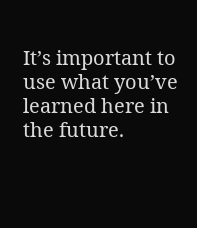It’s important to use what you’ve learned here in the future.